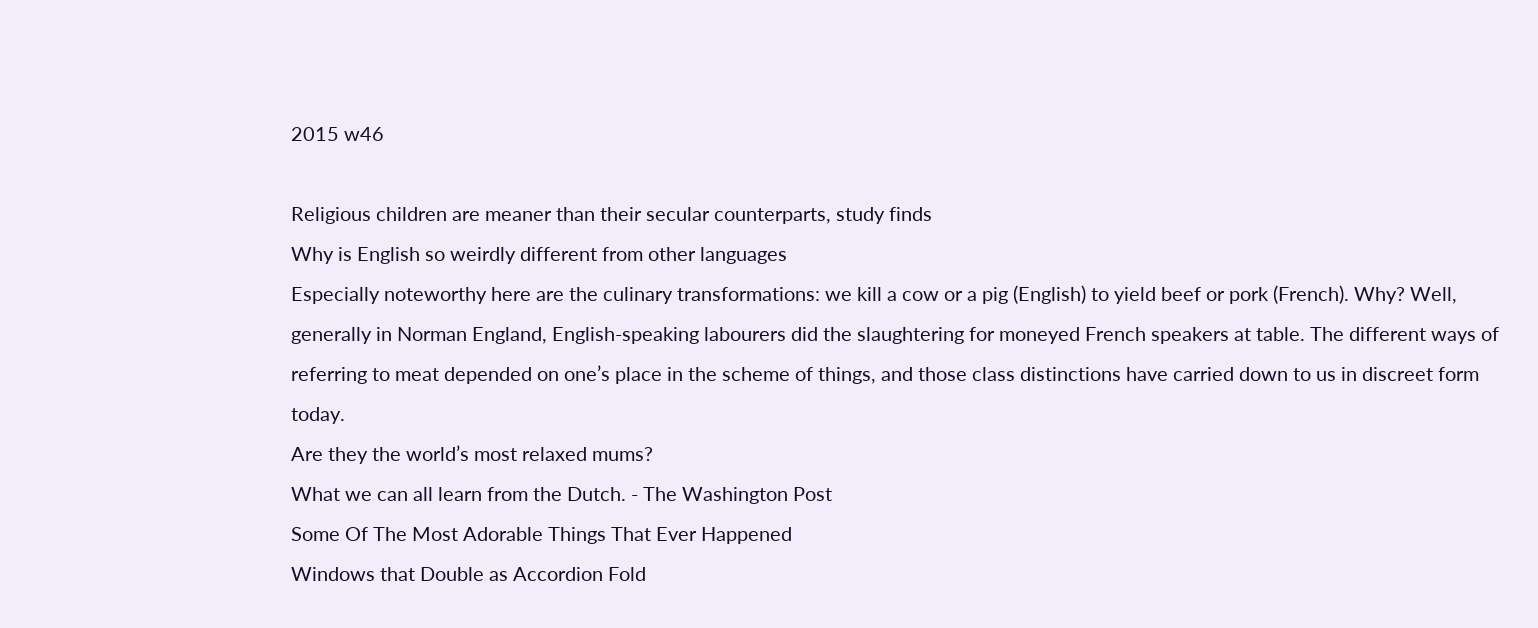2015 w46

Religious children are meaner than their secular counterparts, study finds
Why is English so weirdly different from other languages
Especially noteworthy here are the culinary transformations: we kill a cow or a pig (English) to yield beef or pork (French). Why? Well, generally in Norman England, English-speaking labourers did the slaughtering for moneyed French speakers at table. The different ways of referring to meat depended on one’s place in the scheme of things, and those class distinctions have carried down to us in discreet form today.
Are they the world’s most relaxed mums?
What we can all learn from the Dutch. - The Washington Post
Some Of The Most Adorable Things That Ever Happened
Windows that Double as Accordion Fold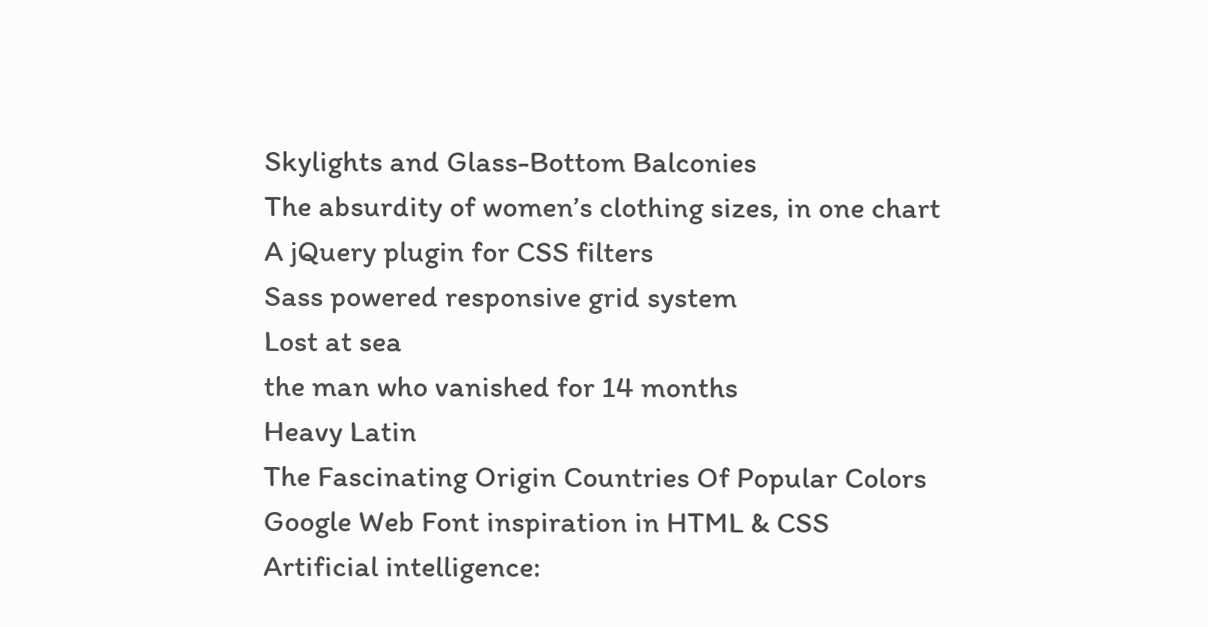Skylights and Glass-Bottom Balconies
The absurdity of women’s clothing sizes, in one chart
A jQuery plugin for CSS filters
Sass powered responsive grid system
Lost at sea
the man who vanished for 14 months
Heavy Latin
The Fascinating Origin Countries Of Popular Colors
Google Web Font inspiration in HTML & CSS
Artificial intelligence: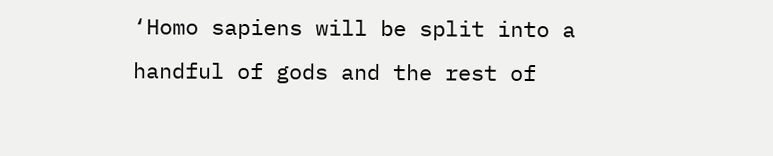‘Homo sapiens will be split into a handful of gods and the rest of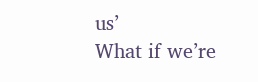us’
What if we’re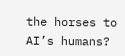the horses to AI’s humans?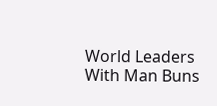World Leaders With Man Buns